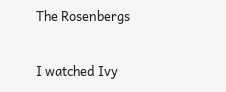The Rosenbergs

I watched Ivy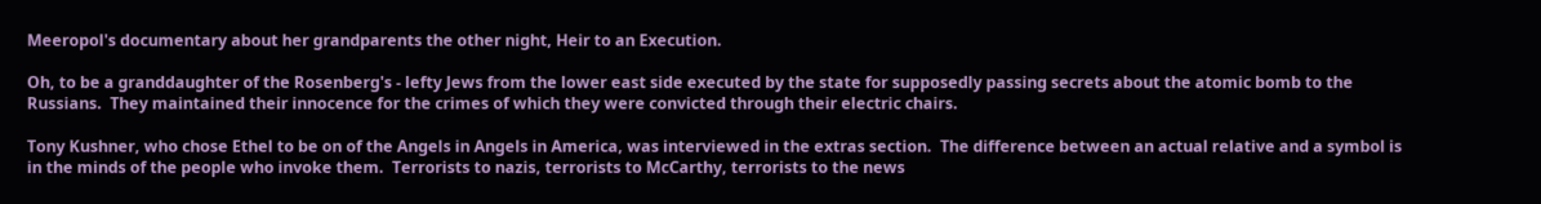Meeropol's documentary about her grandparents the other night, Heir to an Execution.

Oh, to be a granddaughter of the Rosenberg's - lefty Jews from the lower east side executed by the state for supposedly passing secrets about the atomic bomb to the Russians.  They maintained their innocence for the crimes of which they were convicted through their electric chairs.

Tony Kushner, who chose Ethel to be on of the Angels in Angels in America, was interviewed in the extras section.  The difference between an actual relative and a symbol is in the minds of the people who invoke them.  Terrorists to nazis, terrorists to McCarthy, terrorists to the news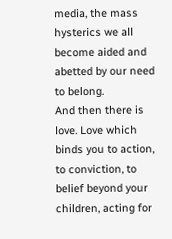media, the mass hysterics we all become aided and abetted by our need to belong.
And then there is love. Love which binds you to action, to conviction, to belief beyond your children, acting for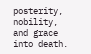posterity, nobility, and grace into death.